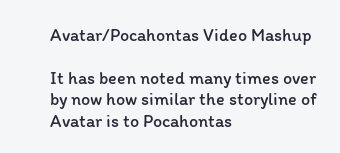Avatar/Pocahontas Video Mashup

It has been noted many times over by now how similar the storyline of Avatar is to Pocahontas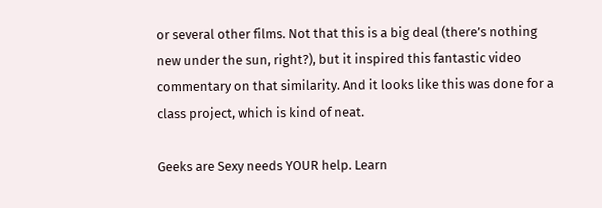or several other films. Not that this is a big deal (there’s nothing new under the sun, right?), but it inspired this fantastic video commentary on that similarity. And it looks like this was done for a class project, which is kind of neat.

Geeks are Sexy needs YOUR help. Learn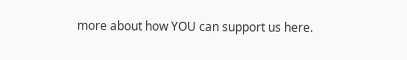more about how YOU can support us here.